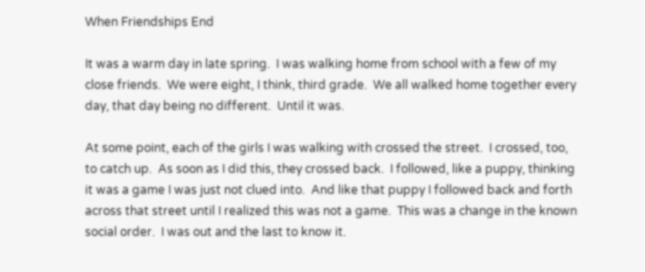When Friendships End

It was a warm day in late spring.  I was walking home from school with a few of my close friends.  We were eight, I think, third grade.  We all walked home together every day, that day being no different.  Until it was.

At some point, each of the girls I was walking with crossed the street.  I crossed, too, to catch up.  As soon as I did this, they crossed back.  I followed, like a puppy, thinking it was a game I was just not clued into.  And like that puppy I followed back and forth across that street until I realized this was not a game.  This was a change in the known social order.  I was out and the last to know it.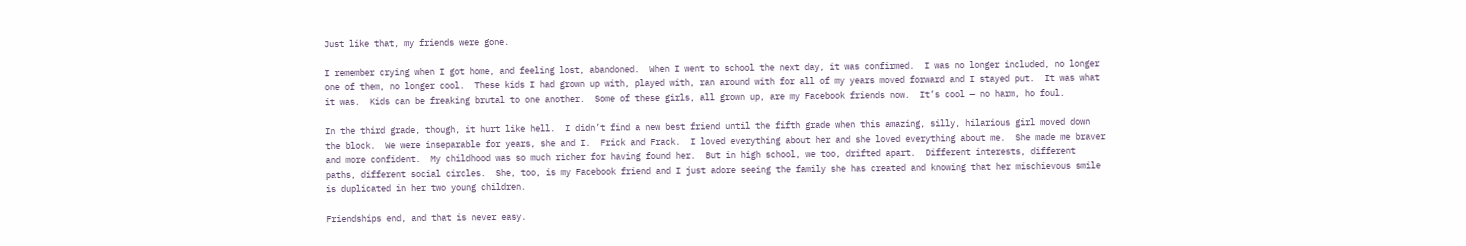Just like that, my friends were gone.

I remember crying when I got home, and feeling lost, abandoned.  When I went to school the next day, it was confirmed.  I was no longer included, no longer one of them, no longer cool.  These kids I had grown up with, played with, ran around with for all of my years moved forward and I stayed put.  It was what it was.  Kids can be freaking brutal to one another.  Some of these girls, all grown up, are my Facebook friends now.  It’s cool — no harm, ho foul.

In the third grade, though, it hurt like hell.  I didn’t find a new best friend until the fifth grade when this amazing, silly, hilarious girl moved down the block.  We were inseparable for years, she and I.  Frick and Frack.  I loved everything about her and she loved everything about me.  She made me braver and more confident.  My childhood was so much richer for having found her.  But in high school, we too, drifted apart.  Different interests, different paths, different social circles.  She, too, is my Facebook friend and I just adore seeing the family she has created and knowing that her mischievous smile is duplicated in her two young children.

Friendships end, and that is never easy.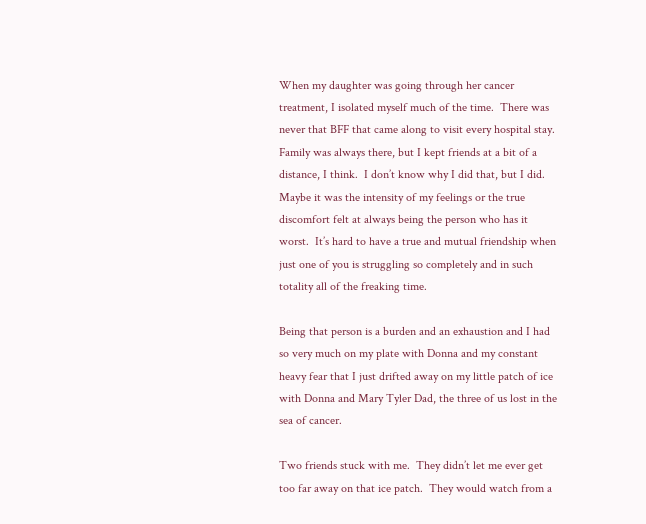When my daughter was going through her cancer treatment, I isolated myself much of the time.  There was never that BFF that came along to visit every hospital stay.  Family was always there, but I kept friends at a bit of a distance, I think.  I don’t know why I did that, but I did.  Maybe it was the intensity of my feelings or the true discomfort felt at always being the person who has it worst.  It’s hard to have a true and mutual friendship when just one of you is struggling so completely and in such totality all of the freaking time.

Being that person is a burden and an exhaustion and I had so very much on my plate with Donna and my constant heavy fear that I just drifted away on my little patch of ice with Donna and Mary Tyler Dad, the three of us lost in the sea of cancer.

Two friends stuck with me.  They didn’t let me ever get too far away on that ice patch.  They would watch from a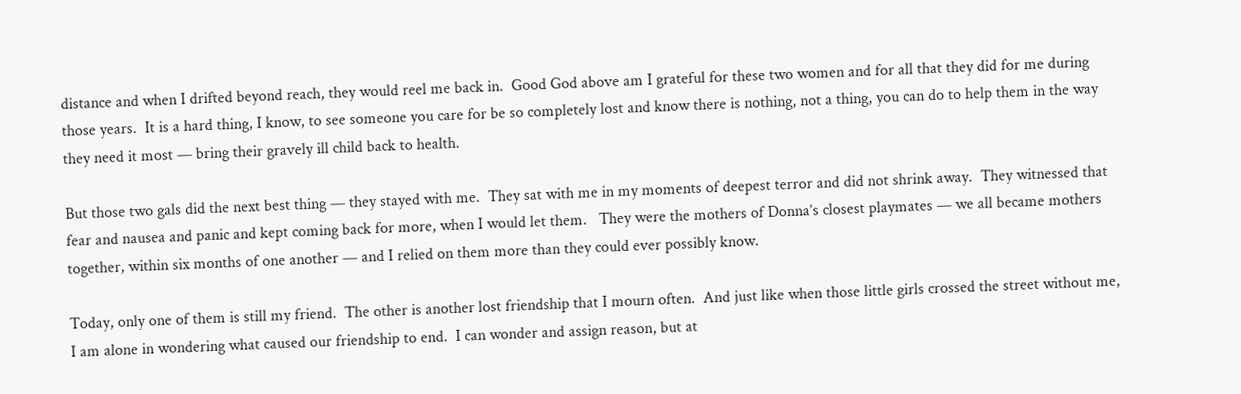distance and when I drifted beyond reach, they would reel me back in.  Good God above am I grateful for these two women and for all that they did for me during those years.  It is a hard thing, I know, to see someone you care for be so completely lost and know there is nothing, not a thing, you can do to help them in the way they need it most — bring their gravely ill child back to health.

But those two gals did the next best thing — they stayed with me.  They sat with me in my moments of deepest terror and did not shrink away.  They witnessed that fear and nausea and panic and kept coming back for more, when I would let them.   They were the mothers of Donna’s closest playmates — we all became mothers together, within six months of one another — and I relied on them more than they could ever possibly know.

Today, only one of them is still my friend.  The other is another lost friendship that I mourn often.  And just like when those little girls crossed the street without me, I am alone in wondering what caused our friendship to end.  I can wonder and assign reason, but at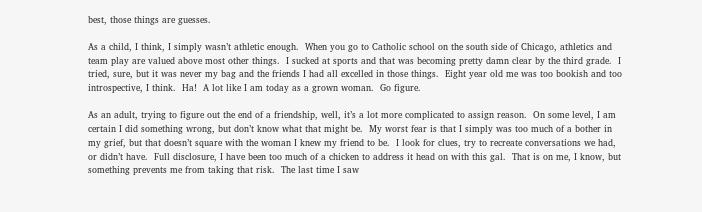best, those things are guesses.

As a child, I think, I simply wasn’t athletic enough.  When you go to Catholic school on the south side of Chicago, athletics and team play are valued above most other things.  I sucked at sports and that was becoming pretty damn clear by the third grade.  I tried, sure, but it was never my bag and the friends I had all excelled in those things.  Eight year old me was too bookish and too introspective, I think.  Ha!  A lot like I am today as a grown woman.  Go figure.

As an adult, trying to figure out the end of a friendship, well, it’s a lot more complicated to assign reason.  On some level, I am certain I did something wrong, but don’t know what that might be.  My worst fear is that I simply was too much of a bother in my grief, but that doesn’t square with the woman I knew my friend to be.  I look for clues, try to recreate conversations we had, or didn’t have.  Full disclosure, I have been too much of a chicken to address it head on with this gal.  That is on me, I know, but something prevents me from taking that risk.  The last time I saw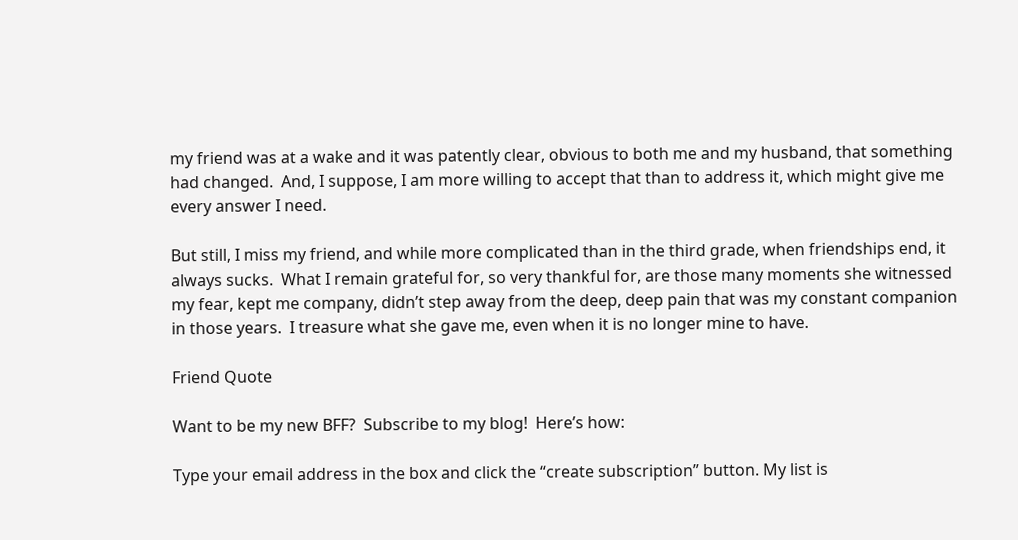my friend was at a wake and it was patently clear, obvious to both me and my husband, that something had changed.  And, I suppose, I am more willing to accept that than to address it, which might give me every answer I need.

But still, I miss my friend, and while more complicated than in the third grade, when friendships end, it always sucks.  What I remain grateful for, so very thankful for, are those many moments she witnessed my fear, kept me company, didn’t step away from the deep, deep pain that was my constant companion in those years.  I treasure what she gave me, even when it is no longer mine to have.

Friend Quote

Want to be my new BFF?  Subscribe to my blog!  Here’s how:

Type your email address in the box and click the “create subscription” button. My list is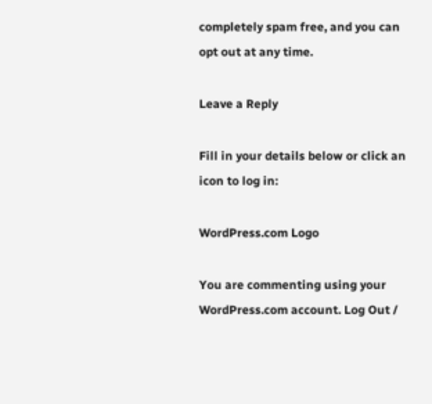completely spam free, and you can opt out at any time.

Leave a Reply

Fill in your details below or click an icon to log in:

WordPress.com Logo

You are commenting using your WordPress.com account. Log Out /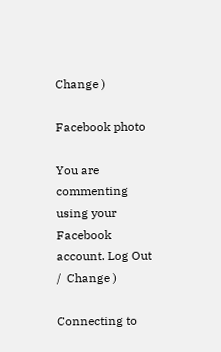Change )

Facebook photo

You are commenting using your Facebook account. Log Out /  Change )

Connecting to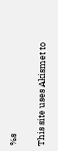%s

This site uses Akismet to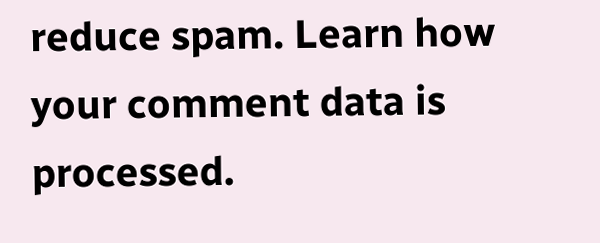reduce spam. Learn how your comment data is processed.